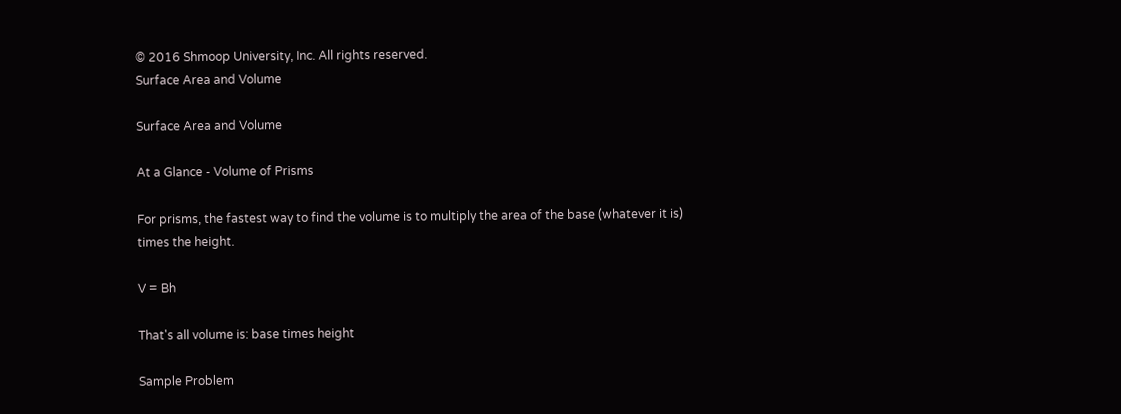© 2016 Shmoop University, Inc. All rights reserved.
Surface Area and Volume

Surface Area and Volume

At a Glance - Volume of Prisms

For prisms, the fastest way to find the volume is to multiply the area of the base (whatever it is) times the height.

V = Bh

That's all volume is: base times height

Sample Problem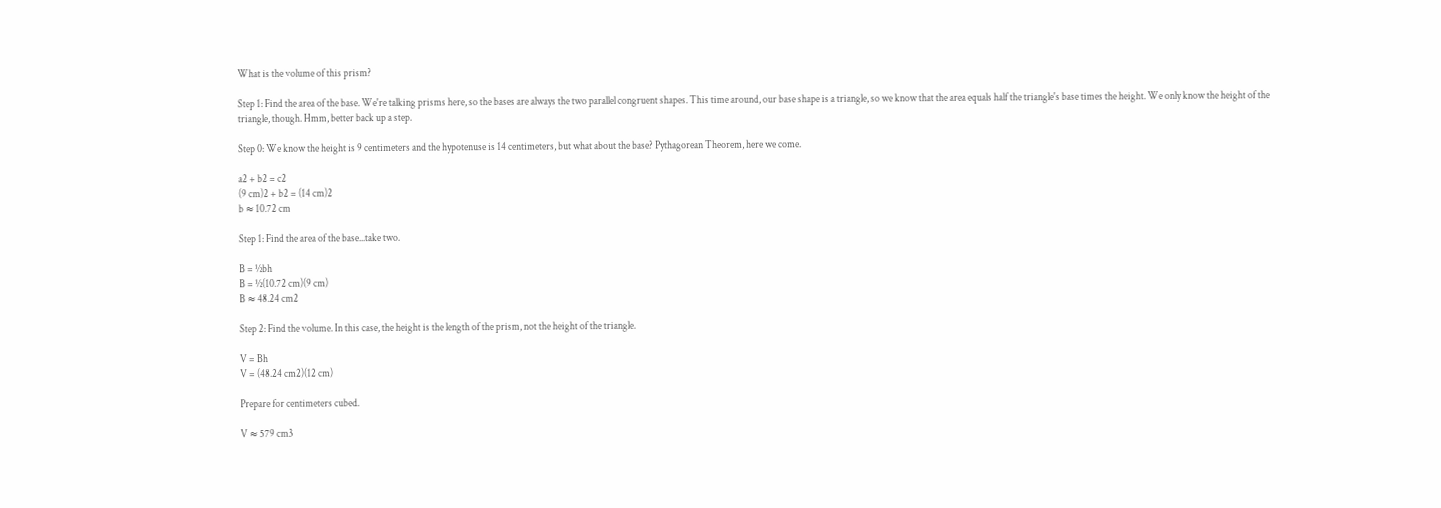What is the volume of this prism?

Step 1: Find the area of the base. We're talking prisms here, so the bases are always the two parallel congruent shapes. This time around, our base shape is a triangle, so we know that the area equals half the triangle's base times the height. We only know the height of the triangle, though. Hmm, better back up a step.

Step 0: We know the height is 9 centimeters and the hypotenuse is 14 centimeters, but what about the base? Pythagorean Theorem, here we come.

a2 + b2 = c2
(9 cm)2 + b2 = (14 cm)2
b ≈ 10.72 cm

Step 1: Find the area of the base...take two.

B = ½bh
B = ½(10.72 cm)(9 cm)
B ≈ 48.24 cm2

Step 2: Find the volume. In this case, the height is the length of the prism, not the height of the triangle.

V = Bh
V = (48.24 cm2)(12 cm)

Prepare for centimeters cubed.

V ≈ 579 cm3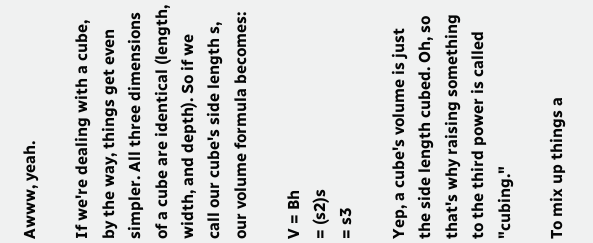Awww, yeah.

If we're dealing with a cube, by the way, things get even simpler. All three dimensions of a cube are identical (length, width, and depth). So if we call our cube's side length s, our volume formula becomes:

V = Bh
= (s2)s
= s3

Yep, a cube's volume is just the side length cubed. Oh, so that's why raising something to the third power is called "cubing."

To mix up things a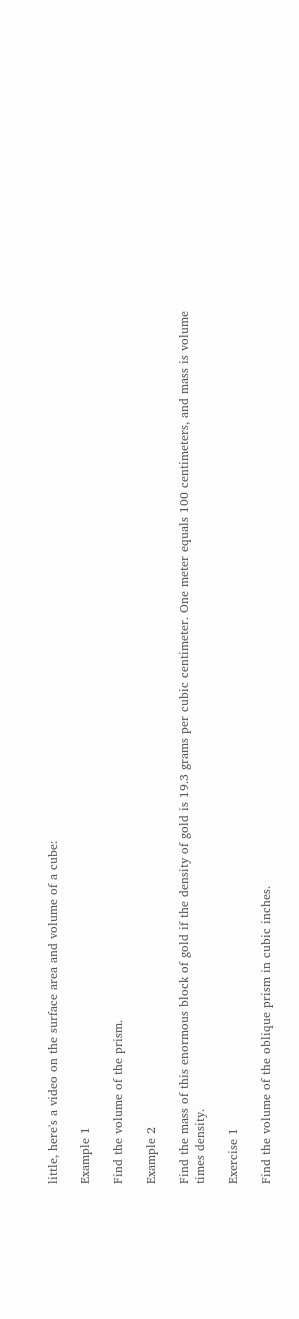little, here's a video on the surface area and volume of a cube:

Example 1

Find the volume of the prism.

Example 2

Find the mass of this enormous block of gold if the density of gold is 19.3 grams per cubic centimeter. One meter equals 100 centimeters, and mass is volume times density.

Exercise 1

Find the volume of the oblique prism in cubic inches.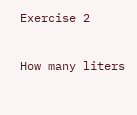Exercise 2

How many liters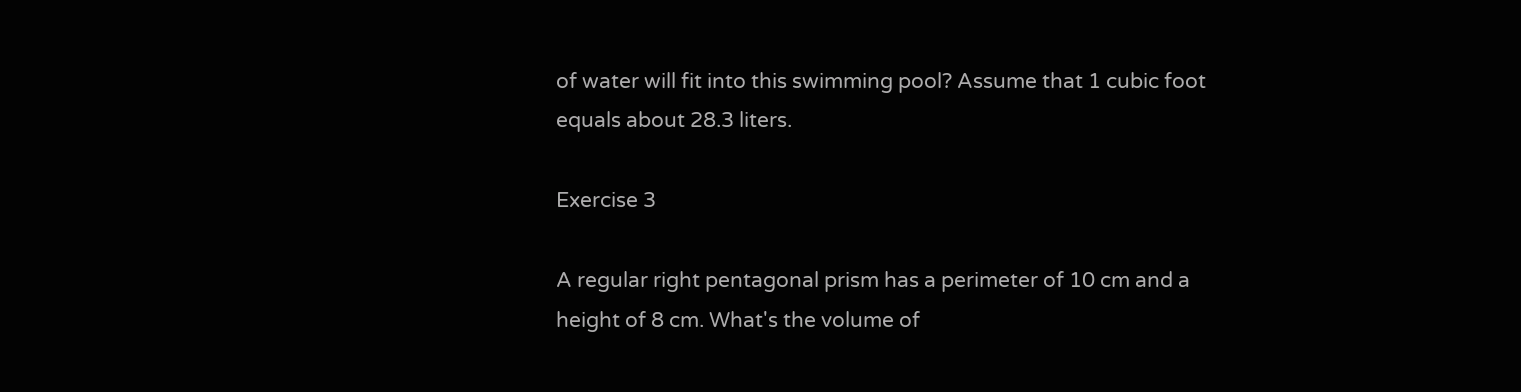of water will fit into this swimming pool? Assume that 1 cubic foot equals about 28.3 liters.

Exercise 3

A regular right pentagonal prism has a perimeter of 10 cm and a height of 8 cm. What's the volume of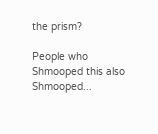the prism?

People who Shmooped this also Shmooped...